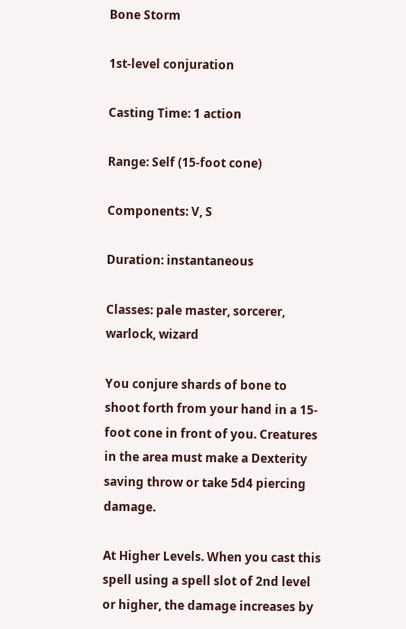Bone Storm

1st-level conjuration

Casting Time: 1 action

Range: Self (15-foot cone)

Components: V, S

Duration: instantaneous

Classes: pale master, sorcerer, warlock, wizard

You conjure shards of bone to shoot forth from your hand in a 15-foot cone in front of you. Creatures in the area must make a Dexterity saving throw or take 5d4 piercing damage.

At Higher Levels. When you cast this spell using a spell slot of 2nd level or higher, the damage increases by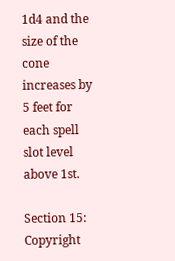1d4 and the size of the cone increases by 5 feet for each spell slot level above 1st.

Section 15: Copyright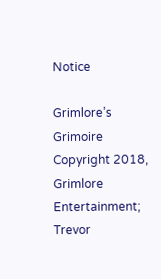Notice

Grimlore’s Grimoire Copyright 2018, Grimlore Entertainment; Trevor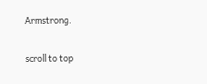Armstrong.

scroll to top